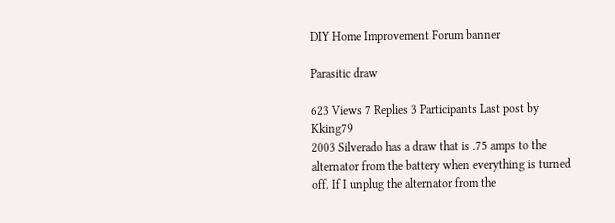DIY Home Improvement Forum banner

Parasitic draw

623 Views 7 Replies 3 Participants Last post by  Kking79
2003 Silverado has a draw that is .75 amps to the alternator from the battery when everything is turned off. If I unplug the alternator from the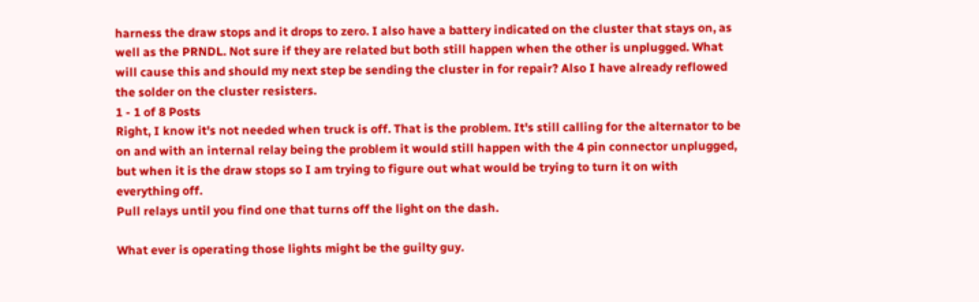harness the draw stops and it drops to zero. I also have a battery indicated on the cluster that stays on, as well as the PRNDL. Not sure if they are related but both still happen when the other is unplugged. What will cause this and should my next step be sending the cluster in for repair? Also I have already reflowed the solder on the cluster resisters.
1 - 1 of 8 Posts
Right, I know it's not needed when truck is off. That is the problem. It's still calling for the alternator to be on and with an internal relay being the problem it would still happen with the 4 pin connector unplugged, but when it is the draw stops so I am trying to figure out what would be trying to turn it on with everything off.
Pull relays until you find one that turns off the light on the dash.

What ever is operating those lights might be the guilty guy.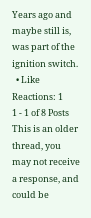Years ago and maybe still is, was part of the ignition switch.
  • Like
Reactions: 1
1 - 1 of 8 Posts
This is an older thread, you may not receive a response, and could be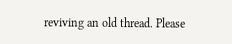reviving an old thread. Please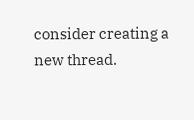consider creating a new thread.